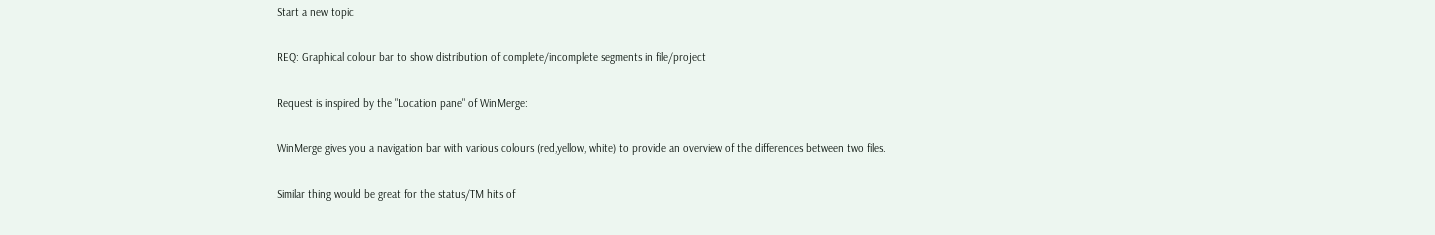Start a new topic

REQ: Graphical colour bar to show distribution of complete/incomplete segments in file/project

Request is inspired by the "Location pane" of WinMerge:

WinMerge gives you a navigation bar with various colours (red,yellow, white) to provide an overview of the differences between two files.

Similar thing would be great for the status/TM hits of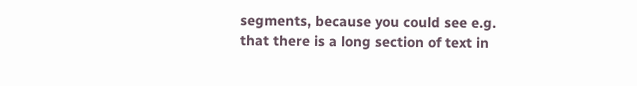segments, because you could see e.g. that there is a long section of text in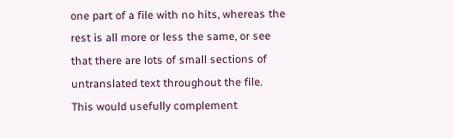one part of a file with no hits, whereas the rest is all more or less the same, or see that there are lots of small sections of untranslated text throughout the file.
This would usefully complement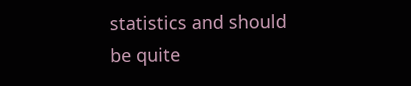statistics and should be quite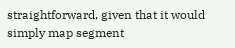straightforward, given that it would simply map segment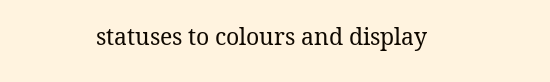statuses to colours and display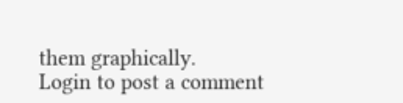them graphically.
Login to post a comment